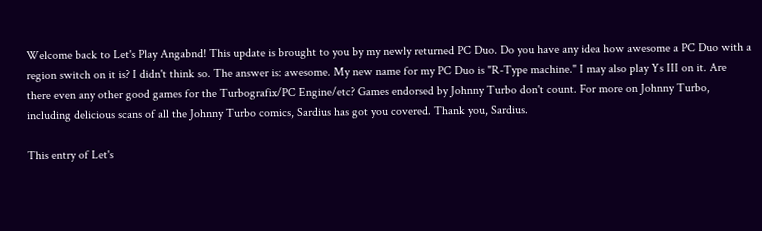Welcome back to Let's Play Angabnd! This update is brought to you by my newly returned PC Duo. Do you have any idea how awesome a PC Duo with a region switch on it is? I didn't think so. The answer is: awesome. My new name for my PC Duo is "R-Type machine." I may also play Ys III on it. Are there even any other good games for the Turbografix/PC Engine/etc? Games endorsed by Johnny Turbo don't count. For more on Johnny Turbo, including delicious scans of all the Johnny Turbo comics, Sardius has got you covered. Thank you, Sardius.

This entry of Let's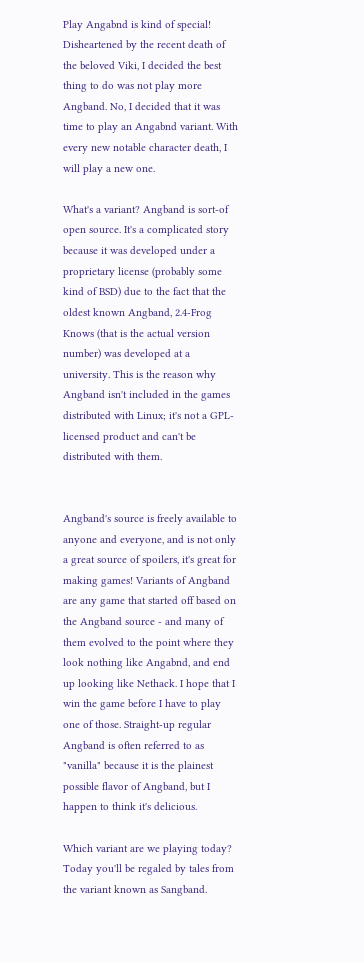Play Angabnd is kind of special! Disheartened by the recent death of the beloved Viki, I decided the best thing to do was not play more Angband. No, I decided that it was time to play an Angabnd variant. With every new notable character death, I will play a new one.

What's a variant? Angband is sort-of open source. It's a complicated story because it was developed under a proprietary license (probably some kind of BSD) due to the fact that the oldest known Angband, 2.4-Frog Knows (that is the actual version number) was developed at a university. This is the reason why Angband isn't included in the games distributed with Linux; it's not a GPL-licensed product and can't be distributed with them.


Angband's source is freely available to anyone and everyone, and is not only a great source of spoilers, it's great for making games! Variants of Angband are any game that started off based on the Angband source - and many of them evolved to the point where they look nothing like Angabnd, and end up looking like Nethack. I hope that I win the game before I have to play one of those. Straight-up regular Angband is often referred to as "vanilla" because it is the plainest possible flavor of Angband, but I happen to think it's delicious.

Which variant are we playing today? Today you'll be regaled by tales from the variant known as Sangband.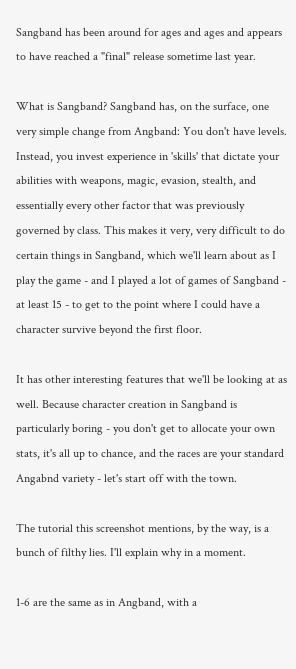Sangband has been around for ages and ages and appears to have reached a "final" release sometime last year.

What is Sangband? Sangband has, on the surface, one very simple change from Angband: You don't have levels. Instead, you invest experience in 'skills' that dictate your abilities with weapons, magic, evasion, stealth, and essentially every other factor that was previously governed by class. This makes it very, very difficult to do certain things in Sangband, which we'll learn about as I play the game - and I played a lot of games of Sangband - at least 15 - to get to the point where I could have a character survive beyond the first floor.

It has other interesting features that we'll be looking at as well. Because character creation in Sangband is particularly boring - you don't get to allocate your own stats, it's all up to chance, and the races are your standard Angabnd variety - let's start off with the town.

The tutorial this screenshot mentions, by the way, is a bunch of filthy lies. I'll explain why in a moment.

1-6 are the same as in Angband, with a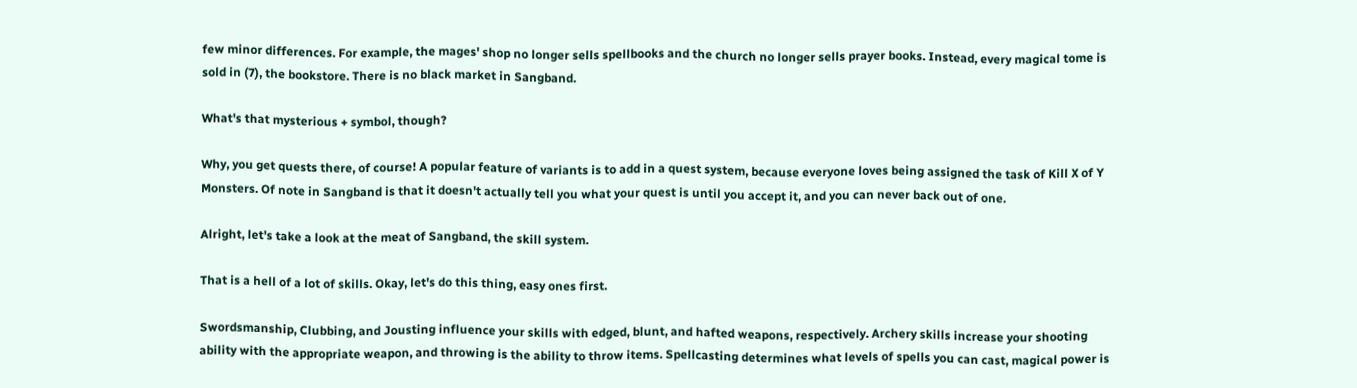few minor differences. For example, the mages' shop no longer sells spellbooks and the church no longer sells prayer books. Instead, every magical tome is sold in (7), the bookstore. There is no black market in Sangband.

What's that mysterious + symbol, though?

Why, you get quests there, of course! A popular feature of variants is to add in a quest system, because everyone loves being assigned the task of Kill X of Y Monsters. Of note in Sangband is that it doesn't actually tell you what your quest is until you accept it, and you can never back out of one.

Alright, let's take a look at the meat of Sangband, the skill system.

That is a hell of a lot of skills. Okay, let's do this thing, easy ones first.

Swordsmanship, Clubbing, and Jousting influence your skills with edged, blunt, and hafted weapons, respectively. Archery skills increase your shooting ability with the appropriate weapon, and throwing is the ability to throw items. Spellcasting determines what levels of spells you can cast, magical power is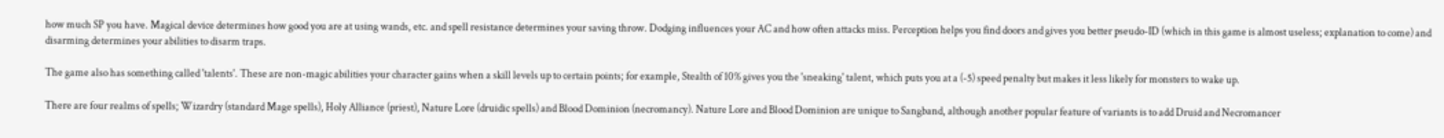how much SP you have. Magical device determines how good you are at using wands, etc. and spell resistance determines your saving throw. Dodging influences your AC and how often attacks miss. Perception helps you find doors and gives you better pseudo-ID (which in this game is almost useless; explanation to come) and disarming determines your abilities to disarm traps.

The game also has something called 'talents'. These are non-magic abilities your character gains when a skill levels up to certain points; for example, Stealth of 10% gives you the 'sneaking' talent, which puts you at a (-5) speed penalty but makes it less likely for monsters to wake up.

There are four realms of spells; Wizardry (standard Mage spells), Holy Alliance (priest), Nature Lore (druidic spells) and Blood Dominion (necromancy). Nature Lore and Blood Dominion are unique to Sangband, although another popular feature of variants is to add Druid and Necromancer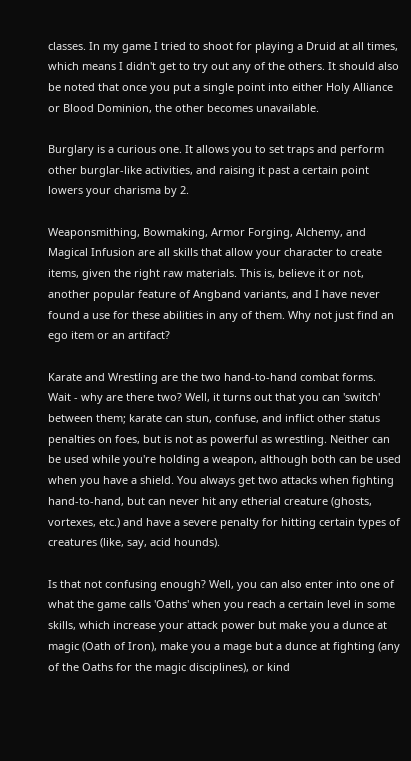classes. In my game I tried to shoot for playing a Druid at all times, which means I didn't get to try out any of the others. It should also be noted that once you put a single point into either Holy Alliance or Blood Dominion, the other becomes unavailable.

Burglary is a curious one. It allows you to set traps and perform other burglar-like activities, and raising it past a certain point lowers your charisma by 2.

Weaponsmithing, Bowmaking, Armor Forging, Alchemy, and Magical Infusion are all skills that allow your character to create items, given the right raw materials. This is, believe it or not, another popular feature of Angband variants, and I have never found a use for these abilities in any of them. Why not just find an ego item or an artifact?

Karate and Wrestling are the two hand-to-hand combat forms. Wait - why are there two? Well, it turns out that you can 'switch' between them; karate can stun, confuse, and inflict other status penalties on foes, but is not as powerful as wrestling. Neither can be used while you're holding a weapon, although both can be used when you have a shield. You always get two attacks when fighting hand-to-hand, but can never hit any etherial creature (ghosts, vortexes, etc.) and have a severe penalty for hitting certain types of creatures (like, say, acid hounds).

Is that not confusing enough? Well, you can also enter into one of what the game calls 'Oaths' when you reach a certain level in some skills, which increase your attack power but make you a dunce at magic (Oath of Iron), make you a mage but a dunce at fighting (any of the Oaths for the magic disciplines), or kind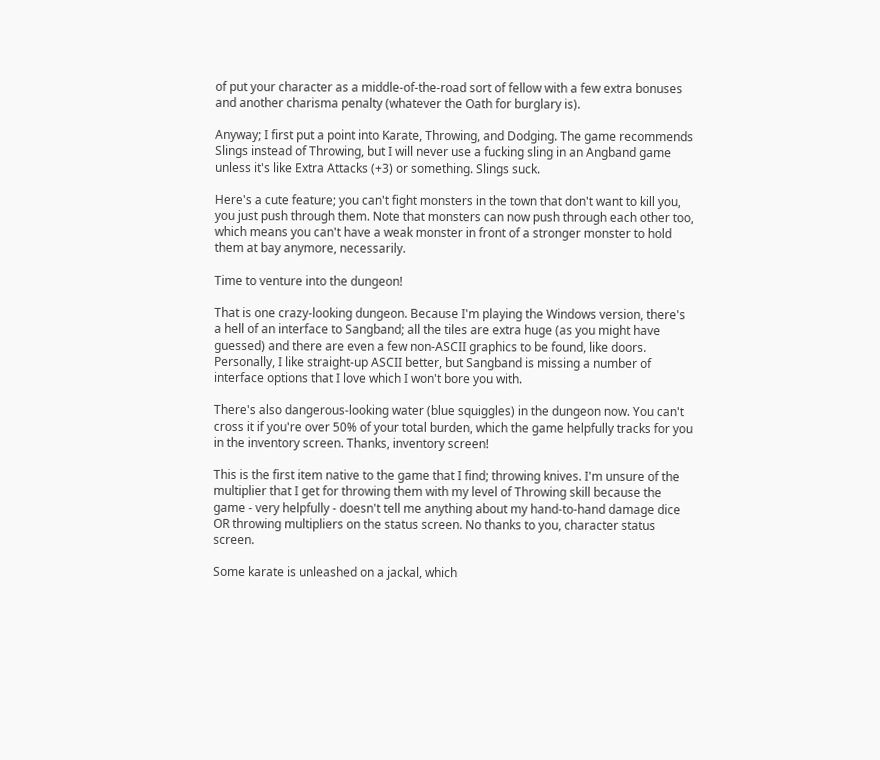of put your character as a middle-of-the-road sort of fellow with a few extra bonuses and another charisma penalty (whatever the Oath for burglary is).

Anyway; I first put a point into Karate, Throwing, and Dodging. The game recommends Slings instead of Throwing, but I will never use a fucking sling in an Angband game unless it's like Extra Attacks (+3) or something. Slings suck.

Here's a cute feature; you can't fight monsters in the town that don't want to kill you, you just push through them. Note that monsters can now push through each other too, which means you can't have a weak monster in front of a stronger monster to hold them at bay anymore, necessarily.

Time to venture into the dungeon!

That is one crazy-looking dungeon. Because I'm playing the Windows version, there's a hell of an interface to Sangband; all the tiles are extra huge (as you might have guessed) and there are even a few non-ASCII graphics to be found, like doors. Personally, I like straight-up ASCII better, but Sangband is missing a number of interface options that I love which I won't bore you with.

There's also dangerous-looking water (blue squiggles) in the dungeon now. You can't cross it if you're over 50% of your total burden, which the game helpfully tracks for you in the inventory screen. Thanks, inventory screen!

This is the first item native to the game that I find; throwing knives. I'm unsure of the multiplier that I get for throwing them with my level of Throwing skill because the game - very helpfully - doesn't tell me anything about my hand-to-hand damage dice OR throwing multipliers on the status screen. No thanks to you, character status screen.

Some karate is unleashed on a jackal, which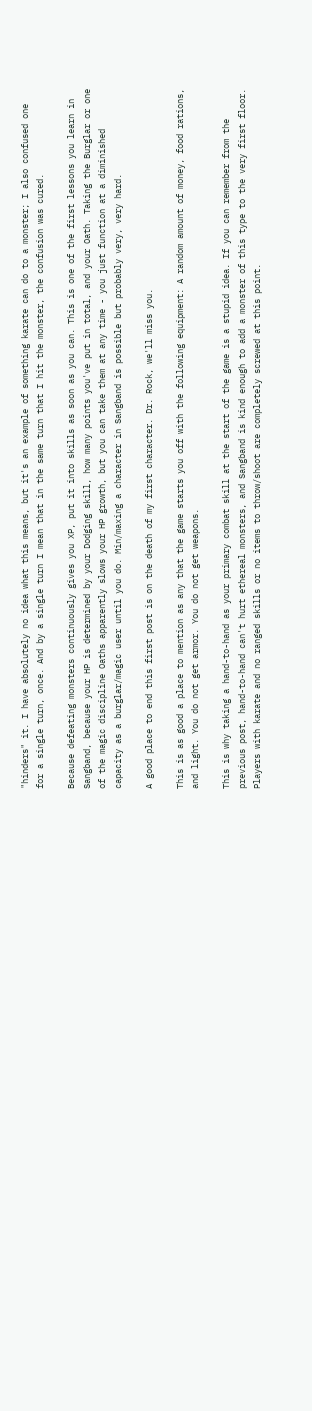"hinders" it. I have absolutely no idea what this means, but it's an example of something karate can do to a monster; I also confused one for a single turn, once. And by a single turn I mean that in the same turn that I hit the monster, the confusion was cured.

Because defeating monsters continuously gives you XP, put it into skills as soon as you can. This is one of the first lessons you learn in Sangband, because your HP is determined by your Dodging skill, how many points you've put in total, and your Oath. Taking the Burglar or one of the magic discipline Oaths apparently slows your HP growth, but you can take them at any time - you just function at a diminished capacity as a burglar/magic user until you do. Min/maxing a character in Sangband is possible but probably very, very hard.

A good place to end this first post is on the death of my first character. Dr. Rock, we'll miss you.

This is as good a place to mention as any that the game starts you off with the following equipment: A random amount of money, food rations, and light. You do not get armor. You do not get weapons.

This is why taking a hand-to-hand as your primary combat skill at the start of the game is a stupid idea. If you can remember from the previous post, hand-to-hand can't hurt ethereal monsters, and Sangband is kind enough to add a monster of this type to the very first floor. Players with karate and no ranged skills or no items to throw/shoot are completely screwed at this point.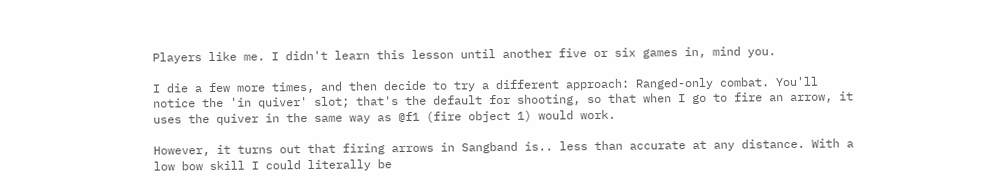Players like me. I didn't learn this lesson until another five or six games in, mind you.

I die a few more times, and then decide to try a different approach: Ranged-only combat. You'll notice the 'in quiver' slot; that's the default for shooting, so that when I go to fire an arrow, it uses the quiver in the same way as @f1 (fire object 1) would work.

However, it turns out that firing arrows in Sangband is.. less than accurate at any distance. With a low bow skill I could literally be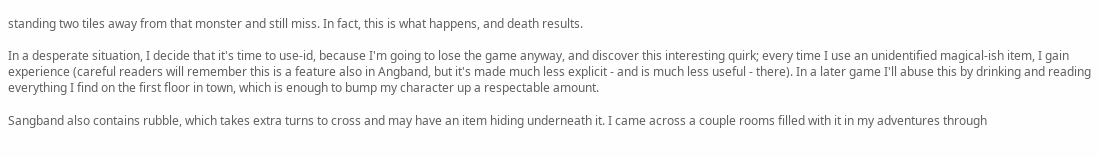standing two tiles away from that monster and still miss. In fact, this is what happens, and death results.

In a desperate situation, I decide that it's time to use-id, because I'm going to lose the game anyway, and discover this interesting quirk; every time I use an unidentified magical-ish item, I gain experience (careful readers will remember this is a feature also in Angband, but it's made much less explicit - and is much less useful - there). In a later game I'll abuse this by drinking and reading everything I find on the first floor in town, which is enough to bump my character up a respectable amount.

Sangband also contains rubble, which takes extra turns to cross and may have an item hiding underneath it. I came across a couple rooms filled with it in my adventures through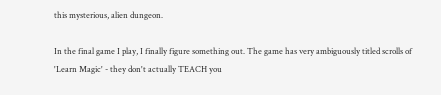this mysterious, alien dungeon.

In the final game I play, I finally figure something out. The game has very ambiguously titled scrolls of 'Learn Magic' - they don't actually TEACH you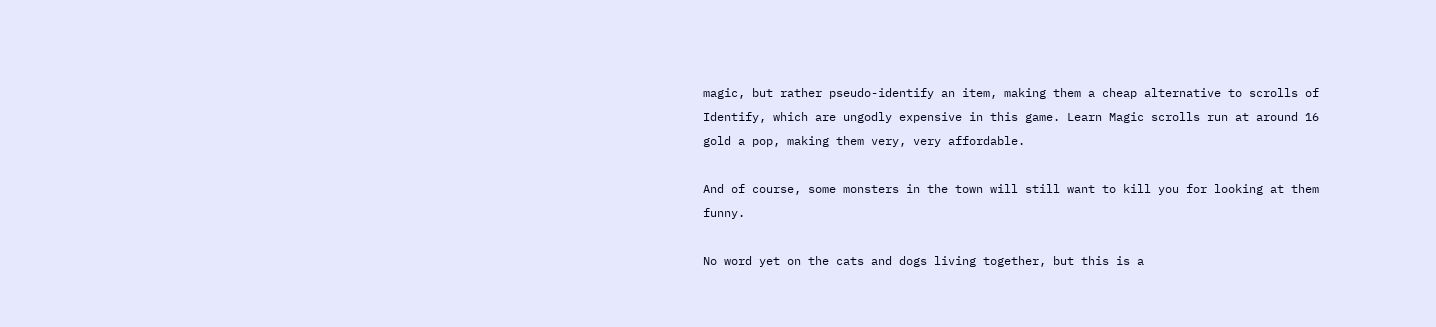magic, but rather pseudo-identify an item, making them a cheap alternative to scrolls of Identify, which are ungodly expensive in this game. Learn Magic scrolls run at around 16 gold a pop, making them very, very affordable.

And of course, some monsters in the town will still want to kill you for looking at them funny.

No word yet on the cats and dogs living together, but this is a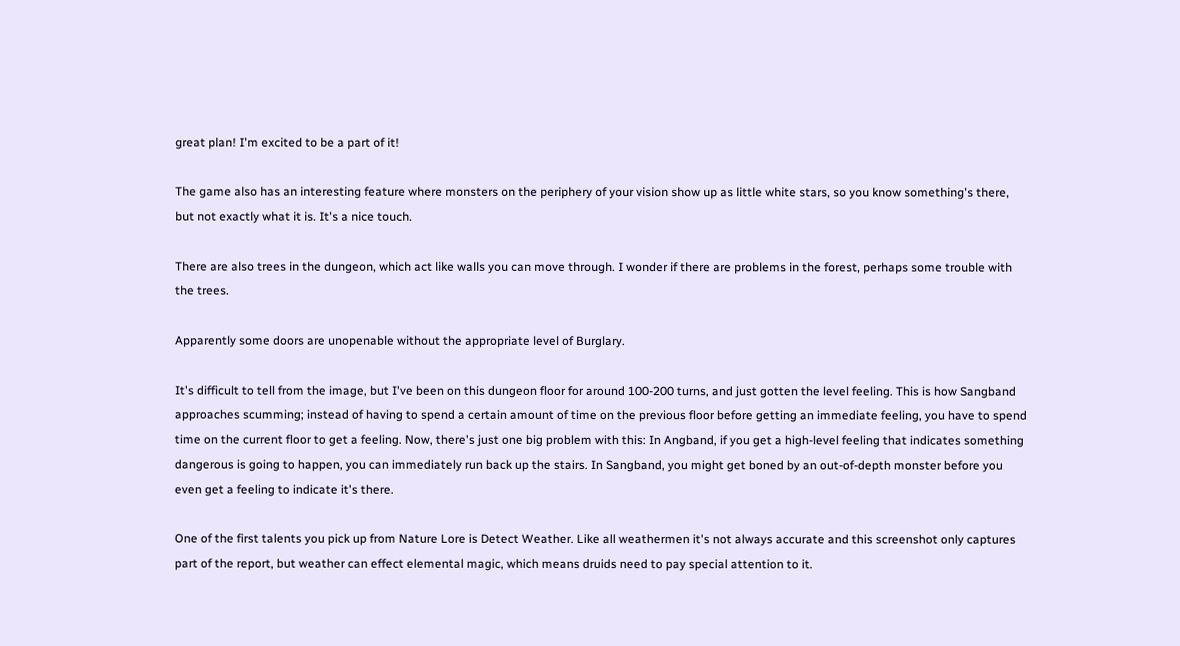great plan! I'm excited to be a part of it!

The game also has an interesting feature where monsters on the periphery of your vision show up as little white stars, so you know something's there, but not exactly what it is. It's a nice touch.

There are also trees in the dungeon, which act like walls you can move through. I wonder if there are problems in the forest, perhaps some trouble with the trees.

Apparently some doors are unopenable without the appropriate level of Burglary.

It's difficult to tell from the image, but I've been on this dungeon floor for around 100-200 turns, and just gotten the level feeling. This is how Sangband approaches scumming; instead of having to spend a certain amount of time on the previous floor before getting an immediate feeling, you have to spend time on the current floor to get a feeling. Now, there's just one big problem with this: In Angband, if you get a high-level feeling that indicates something dangerous is going to happen, you can immediately run back up the stairs. In Sangband, you might get boned by an out-of-depth monster before you even get a feeling to indicate it's there.

One of the first talents you pick up from Nature Lore is Detect Weather. Like all weathermen it's not always accurate and this screenshot only captures part of the report, but weather can effect elemental magic, which means druids need to pay special attention to it.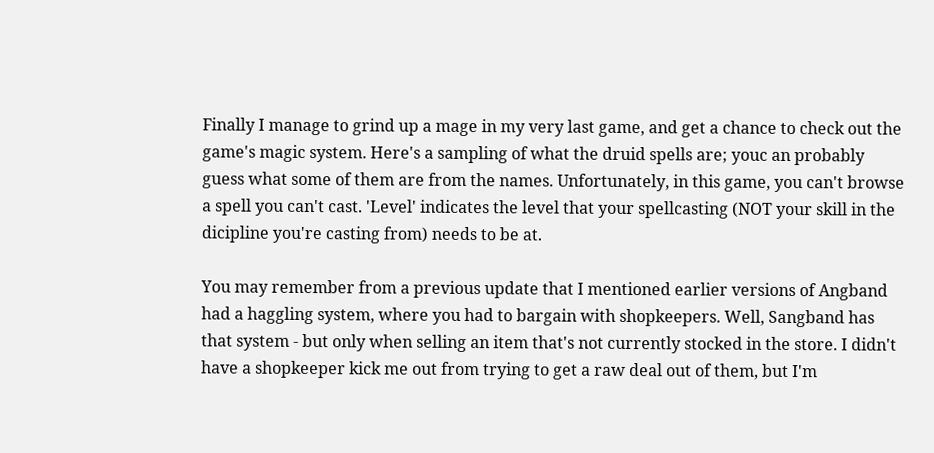Finally I manage to grind up a mage in my very last game, and get a chance to check out the game's magic system. Here's a sampling of what the druid spells are; youc an probably guess what some of them are from the names. Unfortunately, in this game, you can't browse a spell you can't cast. 'Level' indicates the level that your spellcasting (NOT your skill in the dicipline you're casting from) needs to be at.

You may remember from a previous update that I mentioned earlier versions of Angband had a haggling system, where you had to bargain with shopkeepers. Well, Sangband has that system - but only when selling an item that's not currently stocked in the store. I didn't have a shopkeeper kick me out from trying to get a raw deal out of them, but I'm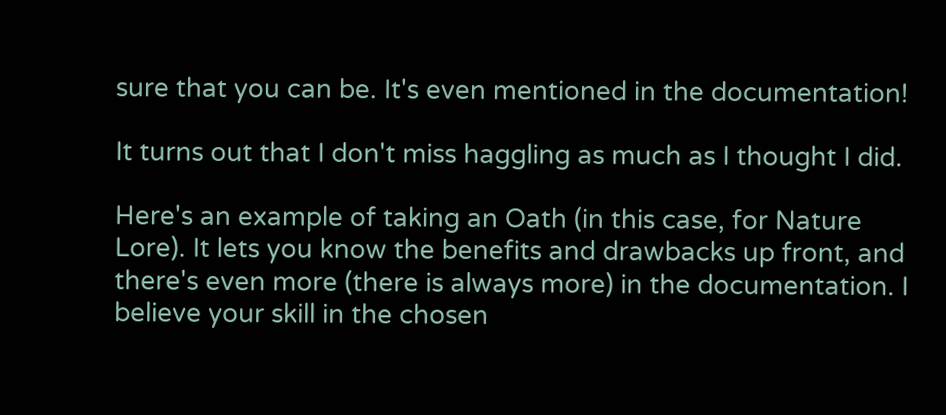sure that you can be. It's even mentioned in the documentation!

It turns out that I don't miss haggling as much as I thought I did.

Here's an example of taking an Oath (in this case, for Nature Lore). It lets you know the benefits and drawbacks up front, and there's even more (there is always more) in the documentation. I believe your skill in the chosen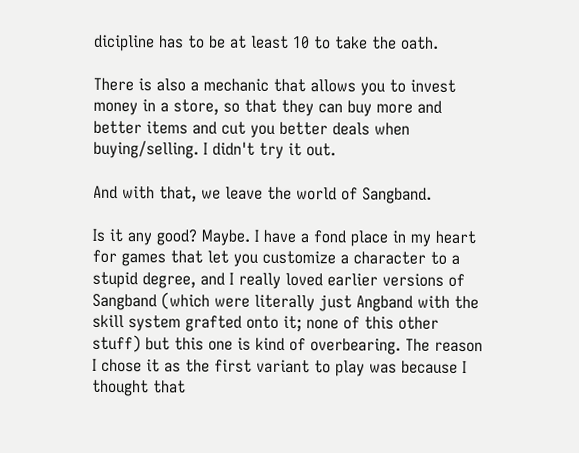dicipline has to be at least 10 to take the oath.

There is also a mechanic that allows you to invest money in a store, so that they can buy more and better items and cut you better deals when buying/selling. I didn't try it out.

And with that, we leave the world of Sangband.

Is it any good? Maybe. I have a fond place in my heart for games that let you customize a character to a stupid degree, and I really loved earlier versions of Sangband (which were literally just Angband with the skill system grafted onto it; none of this other stuff) but this one is kind of overbearing. The reason I chose it as the first variant to play was because I thought that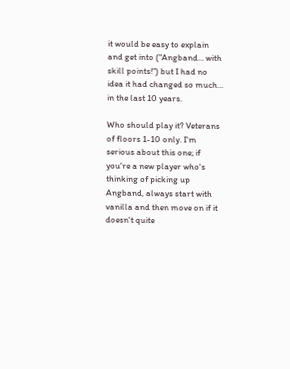it would be easy to explain and get into ("Angband... with skill points!") but I had no idea it had changed so much... in the last 10 years.

Who should play it? Veterans of floors 1-10 only. I'm serious about this one; if you're a new player who's thinking of picking up Angband, always start with vanilla and then move on if it doesn't quite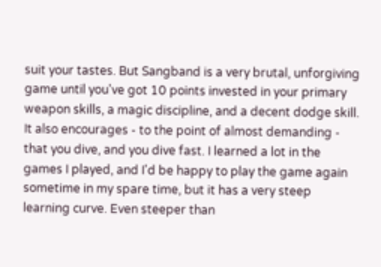suit your tastes. But Sangband is a very brutal, unforgiving game until you've got 10 points invested in your primary weapon skills, a magic discipline, and a decent dodge skill. It also encourages - to the point of almost demanding - that you dive, and you dive fast. I learned a lot in the games I played, and I'd be happy to play the game again sometime in my spare time, but it has a very steep learning curve. Even steeper than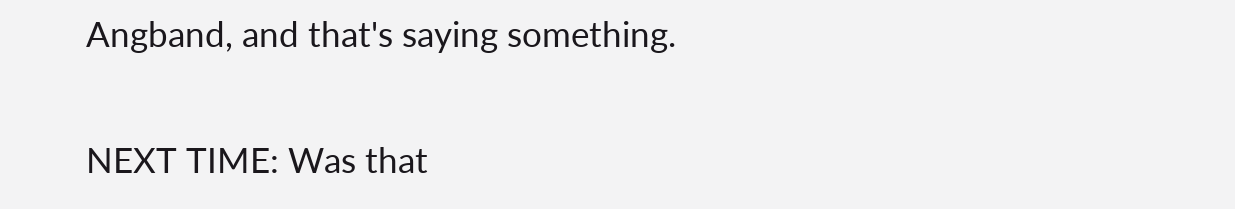Angband, and that's saying something.

NEXT TIME: Was that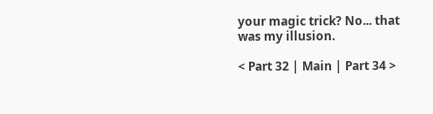your magic trick? No... that was my illusion.

< Part 32 | Main | Part 34 >